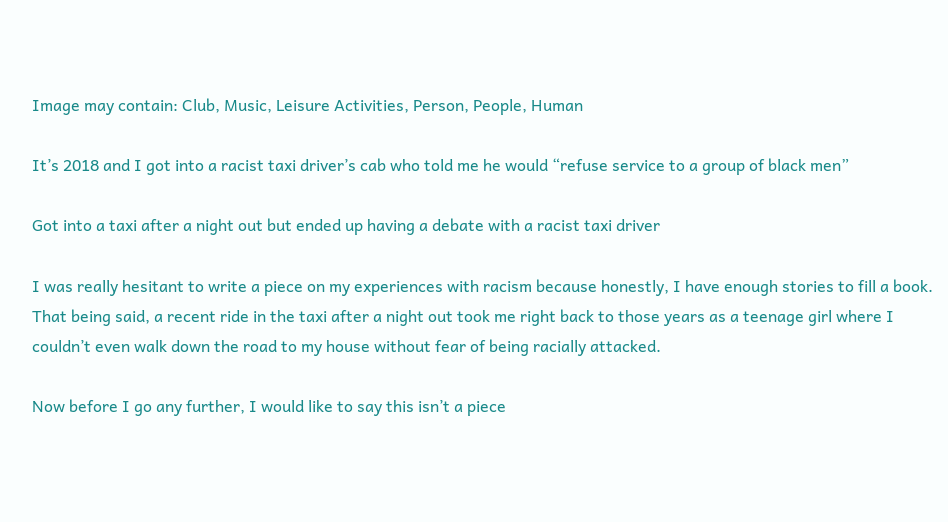Image may contain: Club, Music, Leisure Activities, Person, People, Human

It’s 2018 and I got into a racist taxi driver’s cab who told me he would “refuse service to a group of black men”

Got into a taxi after a night out but ended up having a debate with a racist taxi driver

I was really hesitant to write a piece on my experiences with racism because honestly, I have enough stories to fill a book. That being said, a recent ride in the taxi after a night out took me right back to those years as a teenage girl where I couldn’t even walk down the road to my house without fear of being racially attacked.

Now before I go any further, I would like to say this isn’t a piece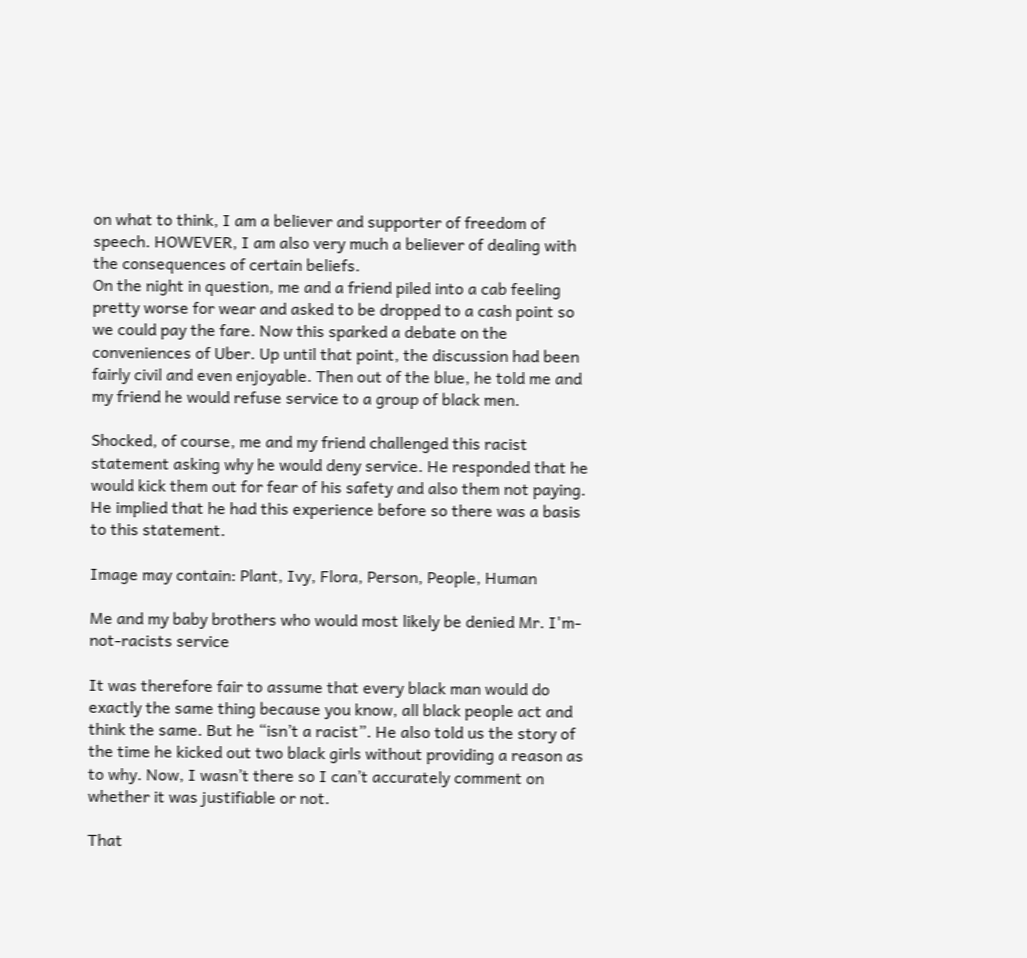on what to think, I am a believer and supporter of freedom of speech. HOWEVER, I am also very much a believer of dealing with the consequences of certain beliefs.
On the night in question, me and a friend piled into a cab feeling pretty worse for wear and asked to be dropped to a cash point so we could pay the fare. Now this sparked a debate on the conveniences of Uber. Up until that point, the discussion had been fairly civil and even enjoyable. Then out of the blue, he told me and my friend he would refuse service to a group of black men.

Shocked, of course, me and my friend challenged this racist statement asking why he would deny service. He responded that he would kick them out for fear of his safety and also them not paying. He implied that he had this experience before so there was a basis to this statement.

Image may contain: Plant, Ivy, Flora, Person, People, Human

Me and my baby brothers who would most likely be denied Mr. I'm-not-racists service

It was therefore fair to assume that every black man would do exactly the same thing because you know, all black people act and think the same. But he “isn’t a racist”. He also told us the story of the time he kicked out two black girls without providing a reason as to why. Now, I wasn’t there so I can’t accurately comment on whether it was justifiable or not.

That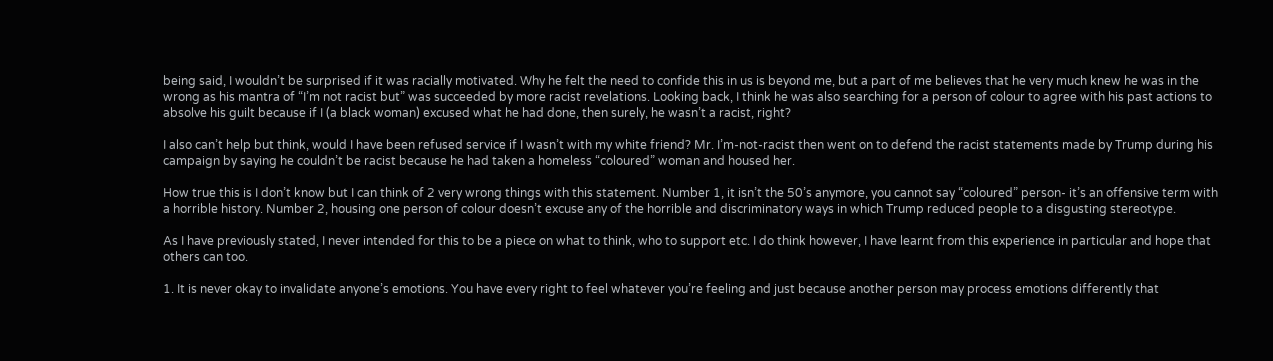being said, I wouldn’t be surprised if it was racially motivated. Why he felt the need to confide this in us is beyond me, but a part of me believes that he very much knew he was in the wrong as his mantra of “I’m not racist but” was succeeded by more racist revelations. Looking back, I think he was also searching for a person of colour to agree with his past actions to absolve his guilt because if I (a black woman) excused what he had done, then surely, he wasn’t a racist, right?

I also can’t help but think, would I have been refused service if I wasn’t with my white friend? Mr. I’m-not-racist then went on to defend the racist statements made by Trump during his campaign by saying he couldn’t be racist because he had taken a homeless “coloured” woman and housed her.

How true this is I don’t know but I can think of 2 very wrong things with this statement. Number 1, it isn’t the 50’s anymore, you cannot say “coloured” person- it’s an offensive term with a horrible history. Number 2, housing one person of colour doesn’t excuse any of the horrible and discriminatory ways in which Trump reduced people to a disgusting stereotype.

As I have previously stated, I never intended for this to be a piece on what to think, who to support etc. I do think however, I have learnt from this experience in particular and hope that others can too.

1. It is never okay to invalidate anyone’s emotions. You have every right to feel whatever you’re feeling and just because another person may process emotions differently that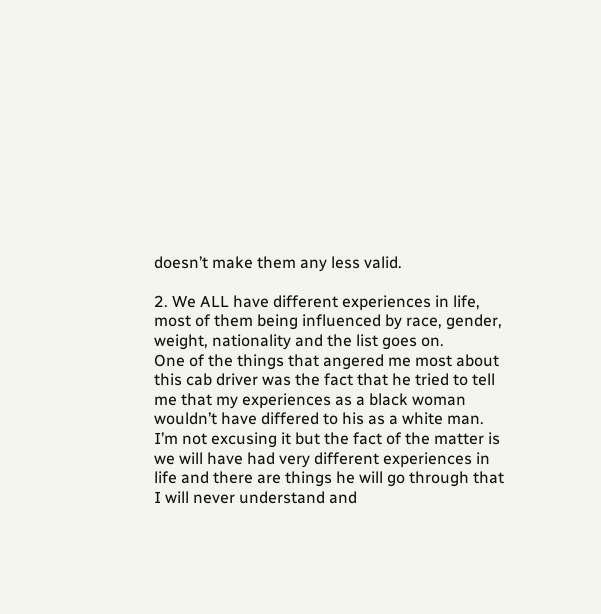doesn’t make them any less valid.

2. We ALL have different experiences in life, most of them being influenced by race, gender, weight, nationality and the list goes on.
One of the things that angered me most about this cab driver was the fact that he tried to tell me that my experiences as a black woman wouldn’t have differed to his as a white man. I’m not excusing it but the fact of the matter is we will have had very different experiences in life and there are things he will go through that I will never understand and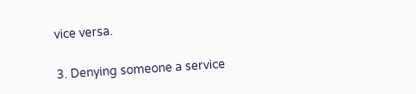vice versa.

3. Denying someone a service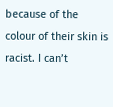because of the colour of their skin is racist. I can’t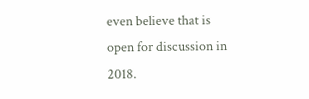even believe that is open for discussion in 2018.